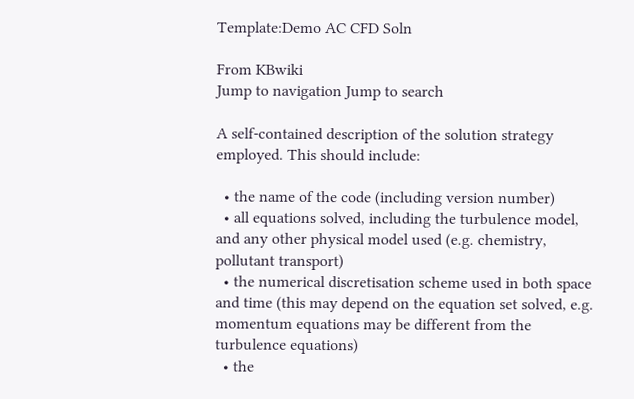Template:Demo AC CFD Soln

From KBwiki
Jump to navigation Jump to search

A self-contained description of the solution strategy employed. This should include:

  • the name of the code (including version number)
  • all equations solved, including the turbulence model, and any other physical model used (e.g. chemistry, pollutant transport)
  • the numerical discretisation scheme used in both space and time (this may depend on the equation set solved, e.g. momentum equations may be different from the turbulence equations)
  • the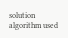solution algorithm used